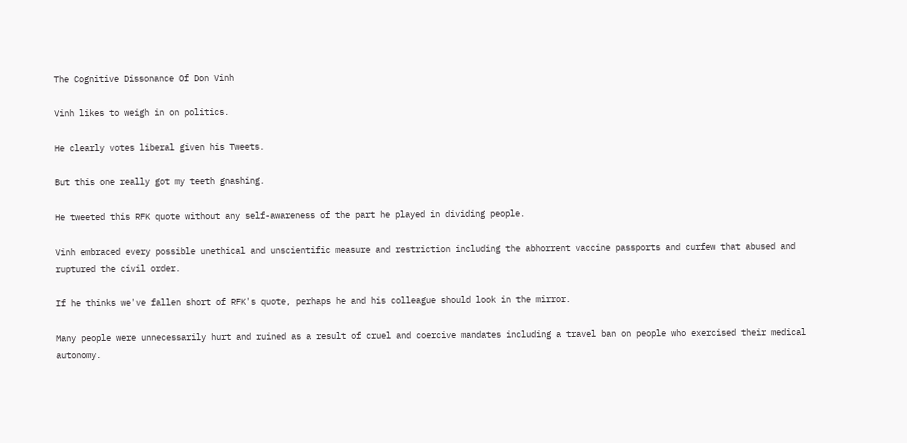The Cognitive Dissonance Of Don Vinh

Vinh likes to weigh in on politics.

He clearly votes liberal given his Tweets.

But this one really got my teeth gnashing.

He tweeted this RFK quote without any self-awareness of the part he played in dividing people.

Vinh embraced every possible unethical and unscientific measure and restriction including the abhorrent vaccine passports and curfew that abused and ruptured the civil order.

If he thinks we've fallen short of RFK's quote, perhaps he and his colleague should look in the mirror.

Many people were unnecessarily hurt and ruined as a result of cruel and coercive mandates including a travel ban on people who exercised their medical autonomy.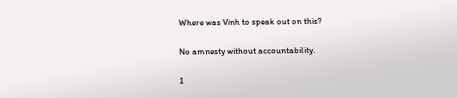Where was Vinh to speak out on this?

No amnesty without accountability.

1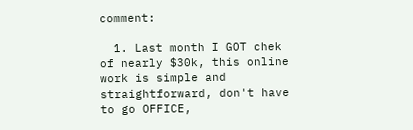comment:

  1. Last month I GOT chek of nearly $30k, this online work is simple and straightforward, don't have to go OFFICE,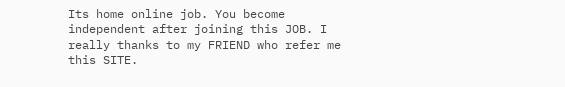Its home online job. You become independent after joining this JOB. I really thanks to my FRIEND who refer me this SITE.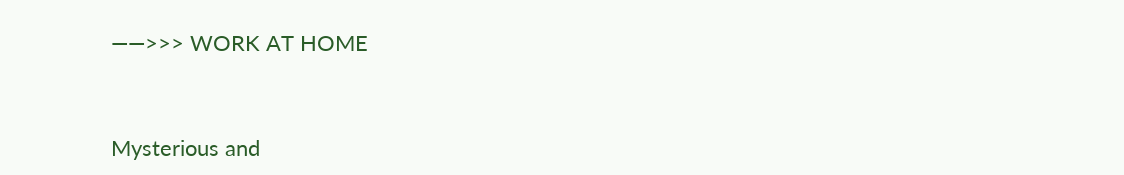——>>> WORK AT HOME


Mysterious and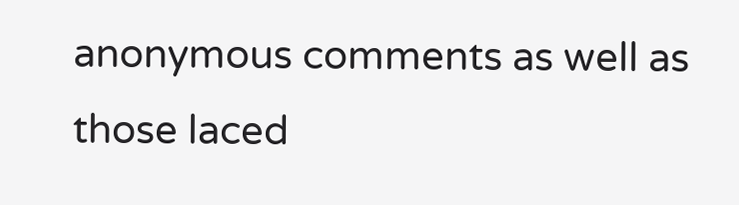anonymous comments as well as those laced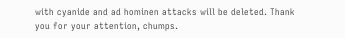with cyanide and ad hominen attacks will be deleted. Thank you for your attention, chumps.